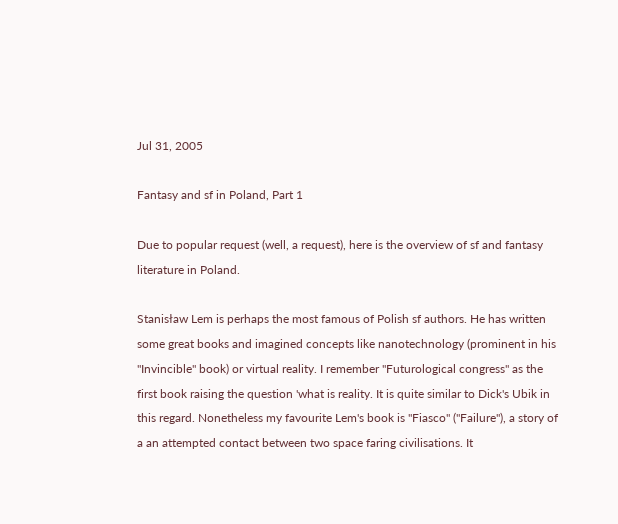Jul 31, 2005

Fantasy and sf in Poland, Part 1

Due to popular request (well, a request), here is the overview of sf and fantasy literature in Poland.

Stanisław Lem is perhaps the most famous of Polish sf authors. He has written some great books and imagined concepts like nanotechnology (prominent in his "Invincible" book) or virtual reality. I remember "Futurological congress" as the first book raising the question 'what is reality. It is quite similar to Dick's Ubik in this regard. Nonetheless my favourite Lem's book is "Fiasco" ("Failure"), a story of a an attempted contact between two space faring civilisations. It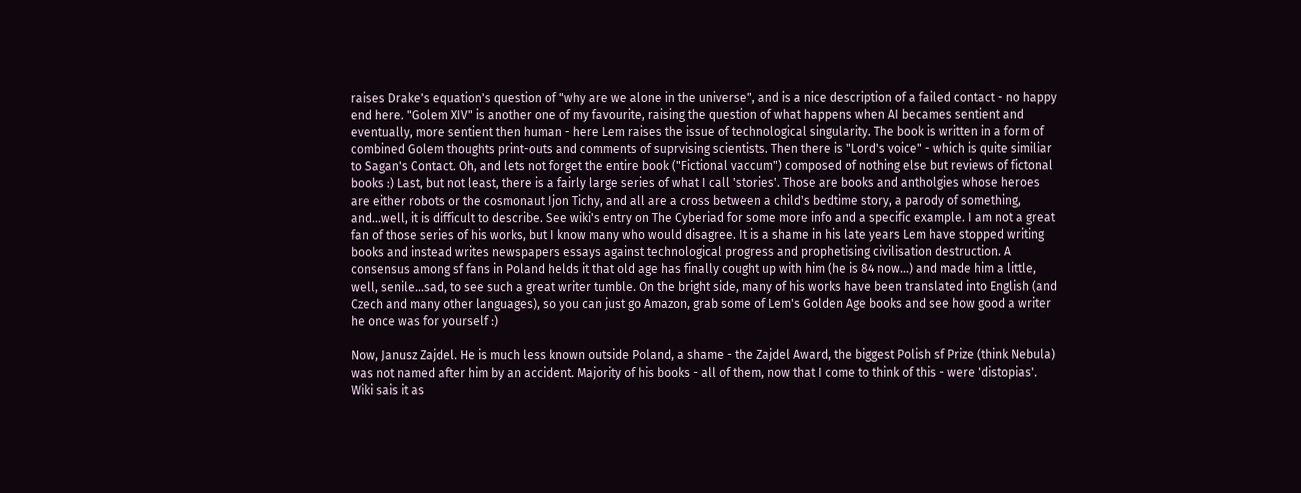raises Drake's equation's question of "why are we alone in the universe", and is a nice description of a failed contact - no happy end here. "Golem XIV" is another one of my favourite, raising the question of what happens when AI becames sentient and eventually, more sentient then human - here Lem raises the issue of technological singularity. The book is written in a form of combined Golem thoughts print-outs and comments of suprvising scientists. Then there is "Lord's voice" - which is quite similiar to Sagan's Contact. Oh, and lets not forget the entire book ("Fictional vaccum") composed of nothing else but reviews of fictonal books :) Last, but not least, there is a fairly large series of what I call 'stories'. Those are books and antholgies whose heroes are either robots or the cosmonaut Ijon Tichy, and all are a cross between a child's bedtime story, a parody of something, and...well, it is difficult to describe. See wiki's entry on The Cyberiad for some more info and a specific example. I am not a great fan of those series of his works, but I know many who would disagree. It is a shame in his late years Lem have stopped writing books and instead writes newspapers essays against technological progress and prophetising civilisation destruction. A consensus among sf fans in Poland helds it that old age has finally cought up with him (he is 84 now...) and made him a little, well, senile...sad, to see such a great writer tumble. On the bright side, many of his works have been translated into English (and Czech and many other languages), so you can just go Amazon, grab some of Lem's Golden Age books and see how good a writer he once was for yourself :)

Now, Janusz Zajdel. He is much less known outside Poland, a shame - the Zajdel Award, the biggest Polish sf Prize (think Nebula) was not named after him by an accident. Majority of his books - all of them, now that I come to think of this - were 'distopias'. Wiki sais it as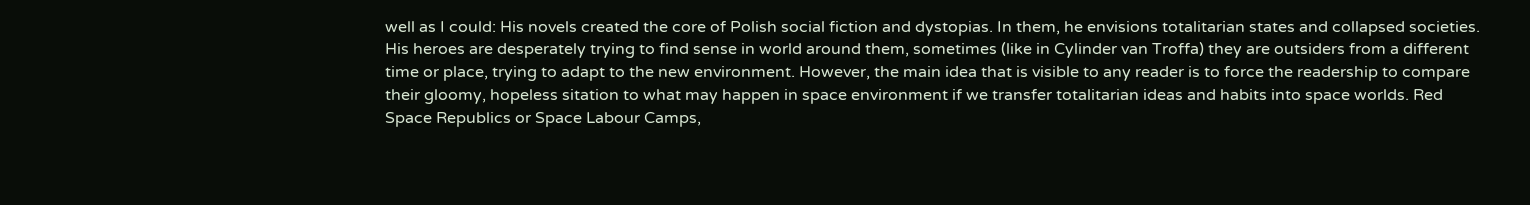well as I could: His novels created the core of Polish social fiction and dystopias. In them, he envisions totalitarian states and collapsed societies. His heroes are desperately trying to find sense in world around them, sometimes (like in Cylinder van Troffa) they are outsiders from a different time or place, trying to adapt to the new environment. However, the main idea that is visible to any reader is to force the readership to compare their gloomy, hopeless sitation to what may happen in space environment if we transfer totalitarian ideas and habits into space worlds. Red Space Republics or Space Labour Camps,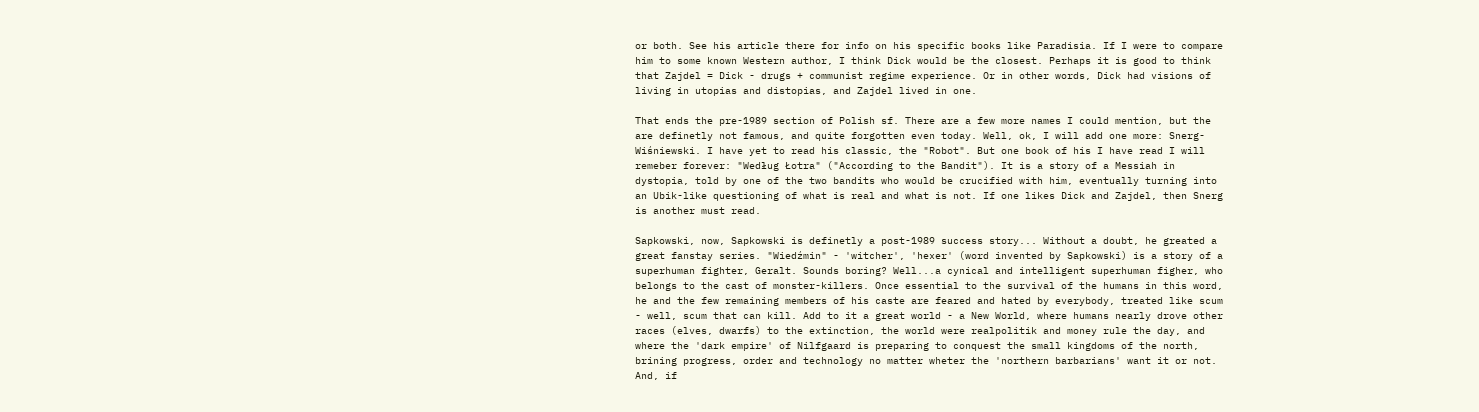or both. See his article there for info on his specific books like Paradisia. If I were to compare him to some known Western author, I think Dick would be the closest. Perhaps it is good to think that Zajdel = Dick - drugs + communist regime experience. Or in other words, Dick had visions of living in utopias and distopias, and Zajdel lived in one.

That ends the pre-1989 section of Polish sf. There are a few more names I could mention, but the are definetly not famous, and quite forgotten even today. Well, ok, I will add one more: Snerg-Wiśniewski. I have yet to read his classic, the "Robot". But one book of his I have read I will remeber forever: "Według Łotra" ("According to the Bandit"). It is a story of a Messiah in dystopia, told by one of the two bandits who would be crucified with him, eventually turning into an Ubik-like questioning of what is real and what is not. If one likes Dick and Zajdel, then Snerg is another must read.

Sapkowski, now, Sapkowski is definetly a post-1989 success story... Without a doubt, he greated a great fanstay series. "Wiedźmin" - 'witcher', 'hexer' (word invented by Sapkowski) is a story of a superhuman fighter, Geralt. Sounds boring? Well...a cynical and intelligent superhuman figher, who belongs to the cast of monster-killers. Once essential to the survival of the humans in this word, he and the few remaining members of his caste are feared and hated by everybody, treated like scum - well, scum that can kill. Add to it a great world - a New World, where humans nearly drove other races (elves, dwarfs) to the extinction, the world were realpolitik and money rule the day, and where the 'dark empire' of Nilfgaard is preparing to conquest the small kingdoms of the north, brining progress, order and technology no matter wheter the 'northern barbarians' want it or not. And, if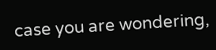case you are wondering,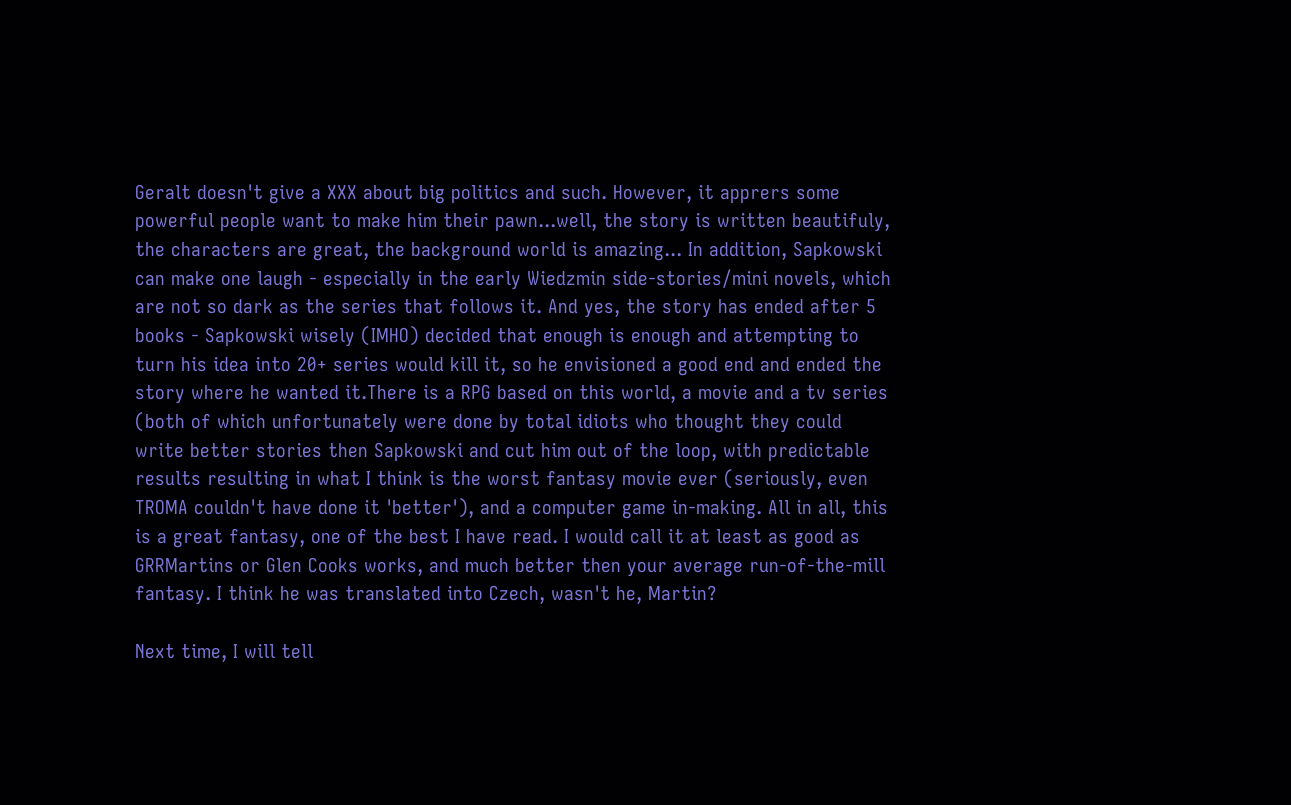Geralt doesn't give a XXX about big politics and such. However, it apprers some powerful people want to make him their pawn...well, the story is written beautifuly, the characters are great, the background world is amazing... In addition, Sapkowski can make one laugh - especially in the early Wiedzmin side-stories/mini novels, which are not so dark as the series that follows it. And yes, the story has ended after 5 books - Sapkowski wisely (IMHO) decided that enough is enough and attempting to turn his idea into 20+ series would kill it, so he envisioned a good end and ended the story where he wanted it.There is a RPG based on this world, a movie and a tv series (both of which unfortunately were done by total idiots who thought they could write better stories then Sapkowski and cut him out of the loop, with predictable results resulting in what I think is the worst fantasy movie ever (seriously, even TROMA couldn't have done it 'better'), and a computer game in-making. All in all, this is a great fantasy, one of the best I have read. I would call it at least as good as GRRMartins or Glen Cooks works, and much better then your average run-of-the-mill fantasy. I think he was translated into Czech, wasn't he, Martin?

Next time, I will tell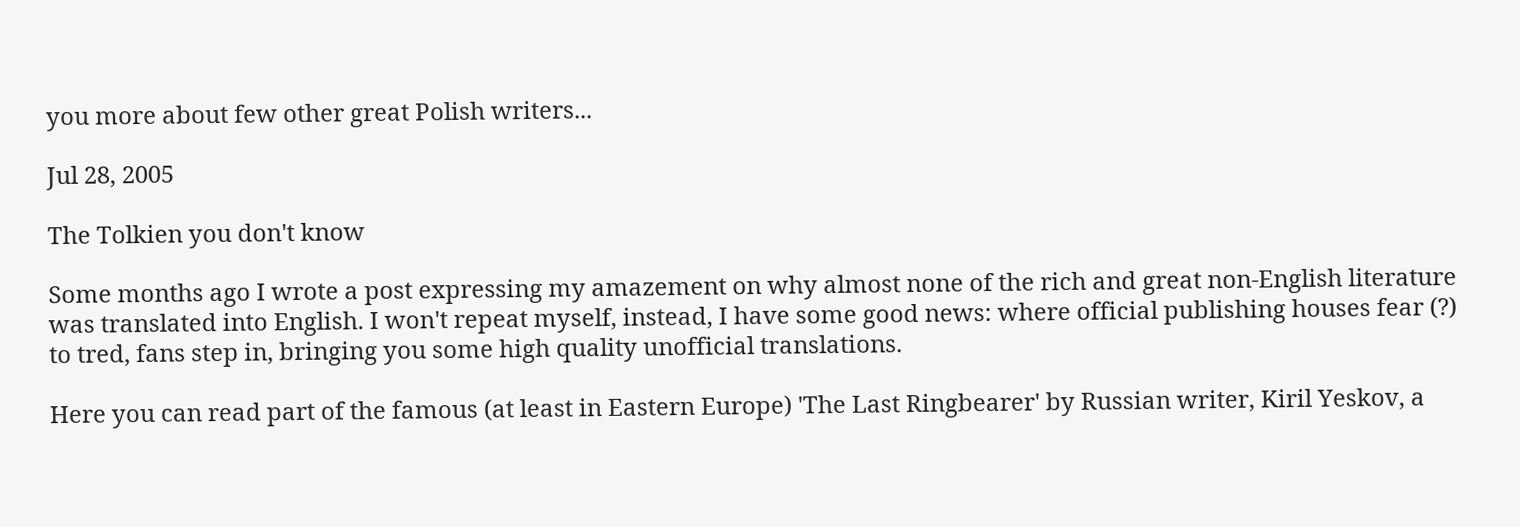you more about few other great Polish writers...

Jul 28, 2005

The Tolkien you don't know

Some months ago I wrote a post expressing my amazement on why almost none of the rich and great non-English literature was translated into English. I won't repeat myself, instead, I have some good news: where official publishing houses fear (?) to tred, fans step in, bringing you some high quality unofficial translations.

Here you can read part of the famous (at least in Eastern Europe) 'The Last Ringbearer' by Russian writer, Kiril Yeskov, a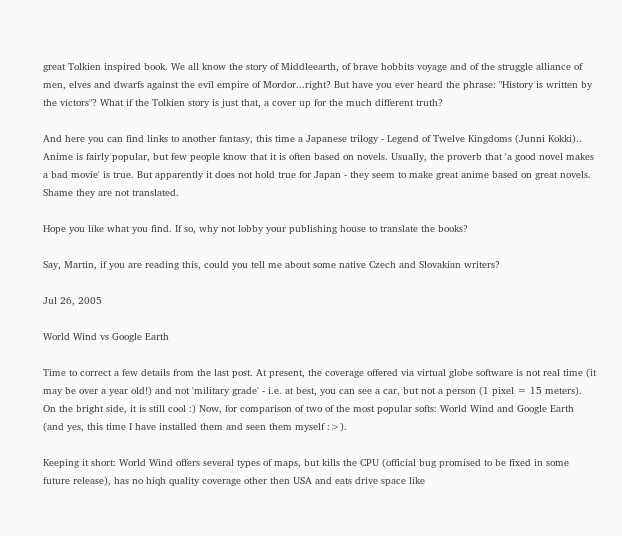great Tolkien inspired book. We all know the story of Middleearth, of brave hobbits voyage and of the struggle alliance of men, elves and dwarfs against the evil empire of Mordor...right? But have you ever heard the phrase: "History is written by the victors"? What if the Tolkien story is just that, a cover up for the much different truth?

And here you can find links to another fantasy, this time a Japanese trilogy - Legend of Twelve Kingdoms (Junni Kokki).. Anime is fairly popular, but few people know that it is often based on novels. Usually, the proverb that 'a good novel makes a bad movie' is true. But apparently it does not hold true for Japan - they seem to make great anime based on great novels. Shame they are not translated.

Hope you like what you find. If so, why not lobby your publishing house to translate the books?

Say, Martin, if you are reading this, could you tell me about some native Czech and Slovakian writers?

Jul 26, 2005

World Wind vs Google Earth

Time to correct a few details from the last post. At present, the coverage offered via virtual globe software is not real time (it may be over a year old!) and not 'military grade' - i.e. at best, you can see a car, but not a person (1 pixel = 15 meters). On the bright side, it is still cool :) Now, for comparison of two of the most popular softs: World Wind and Google Earth (and yes, this time I have installed them and seen them myself :>).

Keeping it short: World Wind offers several types of maps, but kills the CPU (official bug promised to be fixed in some future release), has no hiqh quality coverage other then USA and eats drive space like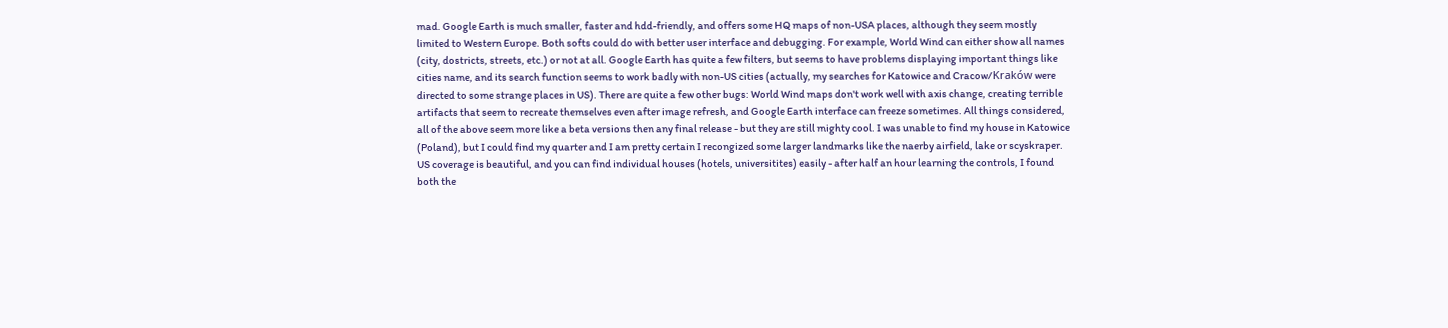mad. Google Earth is much smaller, faster and hdd-friendly, and offers some HQ maps of non-USA places, although they seem mostly limited to Western Europe. Both softs could do with better user interface and debugging. For example, World Wind can either show all names (city, dostricts, streets, etc.) or not at all. Google Earth has quite a few filters, but seems to have problems displaying important things like cities name, and its search function seems to work badly with non-US cities (actually, my searches for Katowice and Cracow/Kraków were directed to some strange places in US). There are quite a few other bugs: World Wind maps don't work well with axis change, creating terrible artifacts that seem to recreate themselves even after image refresh, and Google Earth interface can freeze sometimes. All things considered, all of the above seem more like a beta versions then any final release - but they are still mighty cool. I was unable to find my house in Katowice (Poland), but I could find my quarter and I am pretty certain I recongized some larger landmarks like the naerby airfield, lake or scyskraper. US coverage is beautiful, and you can find individual houses (hotels, universitites) easily - after half an hour learning the controls, I found both the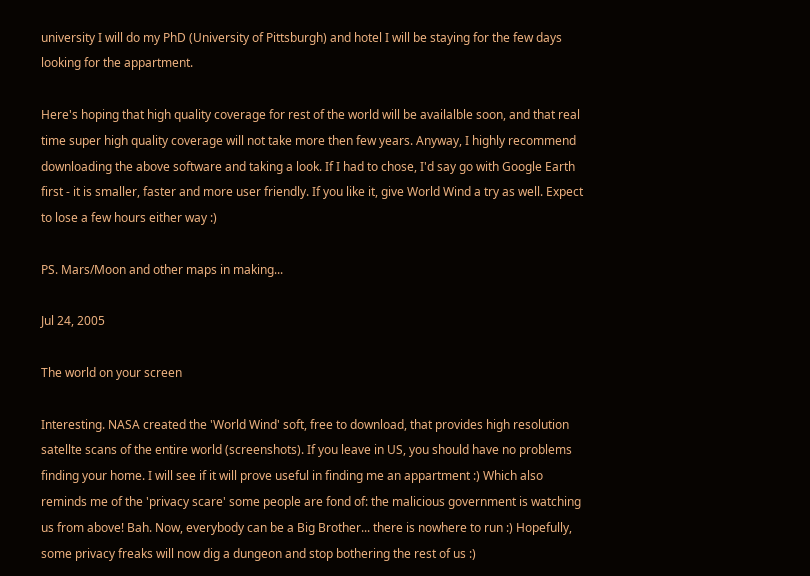university I will do my PhD (University of Pittsburgh) and hotel I will be staying for the few days looking for the appartment.

Here's hoping that high quality coverage for rest of the world will be availalble soon, and that real time super high quality coverage will not take more then few years. Anyway, I highly recommend downloading the above software and taking a look. If I had to chose, I'd say go with Google Earth first - it is smaller, faster and more user friendly. If you like it, give World Wind a try as well. Expect to lose a few hours either way :)

PS. Mars/Moon and other maps in making...

Jul 24, 2005

The world on your screen

Interesting. NASA created the 'World Wind' soft, free to download, that provides high resolution satellte scans of the entire world (screenshots). If you leave in US, you should have no problems finding your home. I will see if it will prove useful in finding me an appartment :) Which also reminds me of the 'privacy scare' some people are fond of: the malicious government is watching us from above! Bah. Now, everybody can be a Big Brother... there is nowhere to run :) Hopefully, some privacy freaks will now dig a dungeon and stop bothering the rest of us :)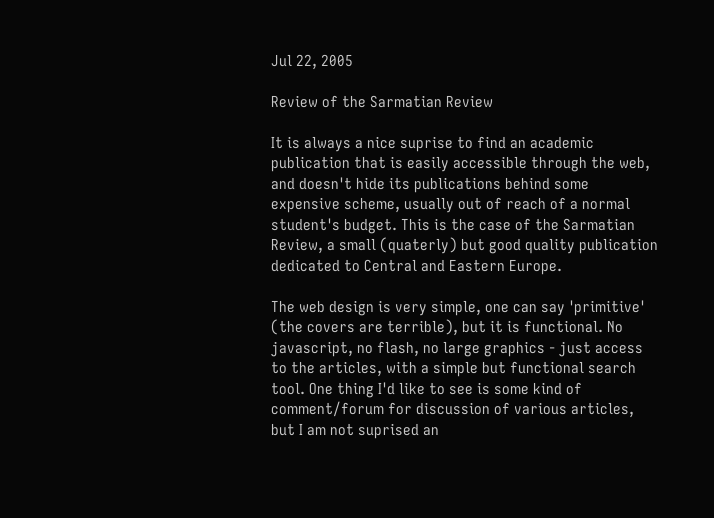Jul 22, 2005

Review of the Sarmatian Review

It is always a nice suprise to find an academic publication that is easily accessible through the web, and doesn't hide its publications behind some expensive scheme, usually out of reach of a normal student's budget. This is the case of the Sarmatian Review, a small (quaterly) but good quality publication dedicated to Central and Eastern Europe.

The web design is very simple, one can say 'primitive' (the covers are terrible), but it is functional. No javascript, no flash, no large graphics - just access to the articles, with a simple but functional search tool. One thing I'd like to see is some kind of comment/forum for discussion of various articles, but I am not suprised an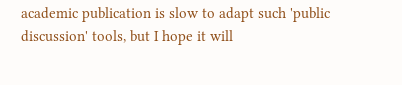academic publication is slow to adapt such 'public discussion' tools, but I hope it will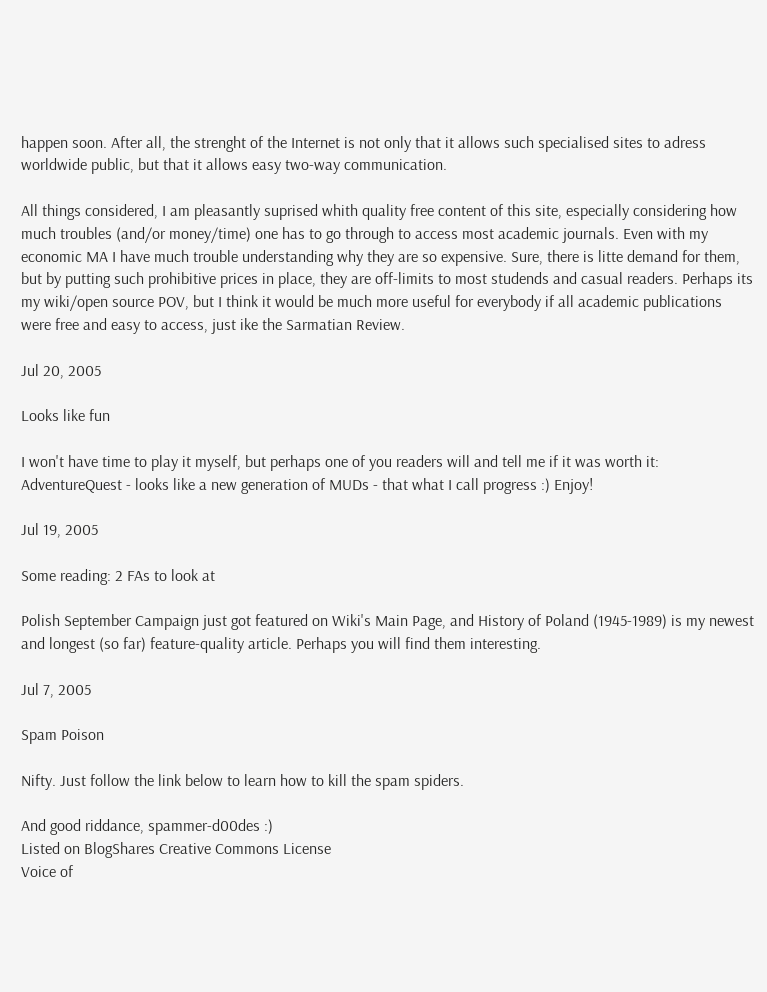happen soon. After all, the strenght of the Internet is not only that it allows such specialised sites to adress worldwide public, but that it allows easy two-way communication.

All things considered, I am pleasantly suprised whith quality free content of this site, especially considering how much troubles (and/or money/time) one has to go through to access most academic journals. Even with my economic MA I have much trouble understanding why they are so expensive. Sure, there is litte demand for them, but by putting such prohibitive prices in place, they are off-limits to most studends and casual readers. Perhaps its my wiki/open source POV, but I think it would be much more useful for everybody if all academic publications were free and easy to access, just ike the Sarmatian Review.

Jul 20, 2005

Looks like fun

I won't have time to play it myself, but perhaps one of you readers will and tell me if it was worth it: AdventureQuest - looks like a new generation of MUDs - that what I call progress :) Enjoy!

Jul 19, 2005

Some reading: 2 FAs to look at

Polish September Campaign just got featured on Wiki's Main Page, and History of Poland (1945-1989) is my newest and longest (so far) feature-quality article. Perhaps you will find them interesting.

Jul 7, 2005

Spam Poison

Nifty. Just follow the link below to learn how to kill the spam spiders.

And good riddance, spammer-d00des :)
Listed on BlogShares Creative Commons License
Voice of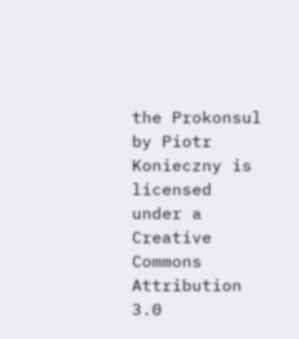the Prokonsul by Piotr Konieczny is licensed under a Creative Commons Attribution 3.0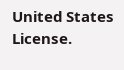United States License.